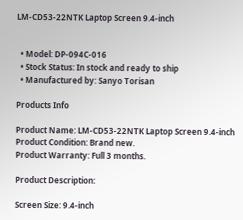LM-CD53-22NTK Laptop Screen 9.4-inch


  • Model: DP-094C-016
  • Stock Status: In stock and ready to ship
  • Manufactured by: Sanyo Torisan

Products Info

Product Name: LM-CD53-22NTK Laptop Screen 9.4-inch
Product Condition: Brand new.
Product Warranty: Full 3 months.

Product Description:

Screen Size: 9.4-inch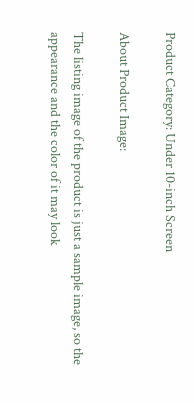Product Category: Under 10-inch Screen

About Product Image:

The listing image of the product is just a sample image, so the appearance and the color of it may look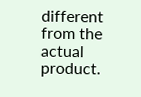different from the actual product.